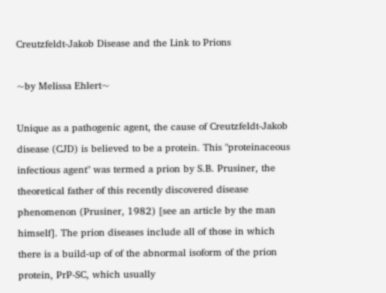Creutzfeldt-Jakob Disease and the Link to Prions

~by Melissa Ehlert~

Unique as a pathogenic agent, the cause of Creutzfeldt-Jakob disease (CJD) is believed to be a protein. This "proteinaceous infectious agent" was termed a prion by S.B. Prusiner, the theoretical father of this recently discovered disease phenomenon (Prusiner, 1982) [see an article by the man himself]. The prion diseases include all of those in which there is a build-up of of the abnormal isoform of the prion protein, PrP-SC, which usually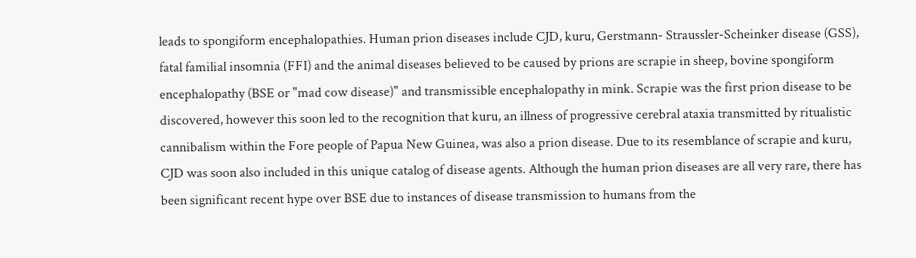leads to spongiform encephalopathies. Human prion diseases include CJD, kuru, Gerstmann- Straussler-Scheinker disease (GSS), fatal familial insomnia (FFI) and the animal diseases believed to be caused by prions are scrapie in sheep, bovine spongiform encephalopathy (BSE or "mad cow disease)" and transmissible encephalopathy in mink. Scrapie was the first prion disease to be discovered, however this soon led to the recognition that kuru, an illness of progressive cerebral ataxia transmitted by ritualistic cannibalism within the Fore people of Papua New Guinea, was also a prion disease. Due to its resemblance of scrapie and kuru, CJD was soon also included in this unique catalog of disease agents. Although the human prion diseases are all very rare, there has been significant recent hype over BSE due to instances of disease transmission to humans from the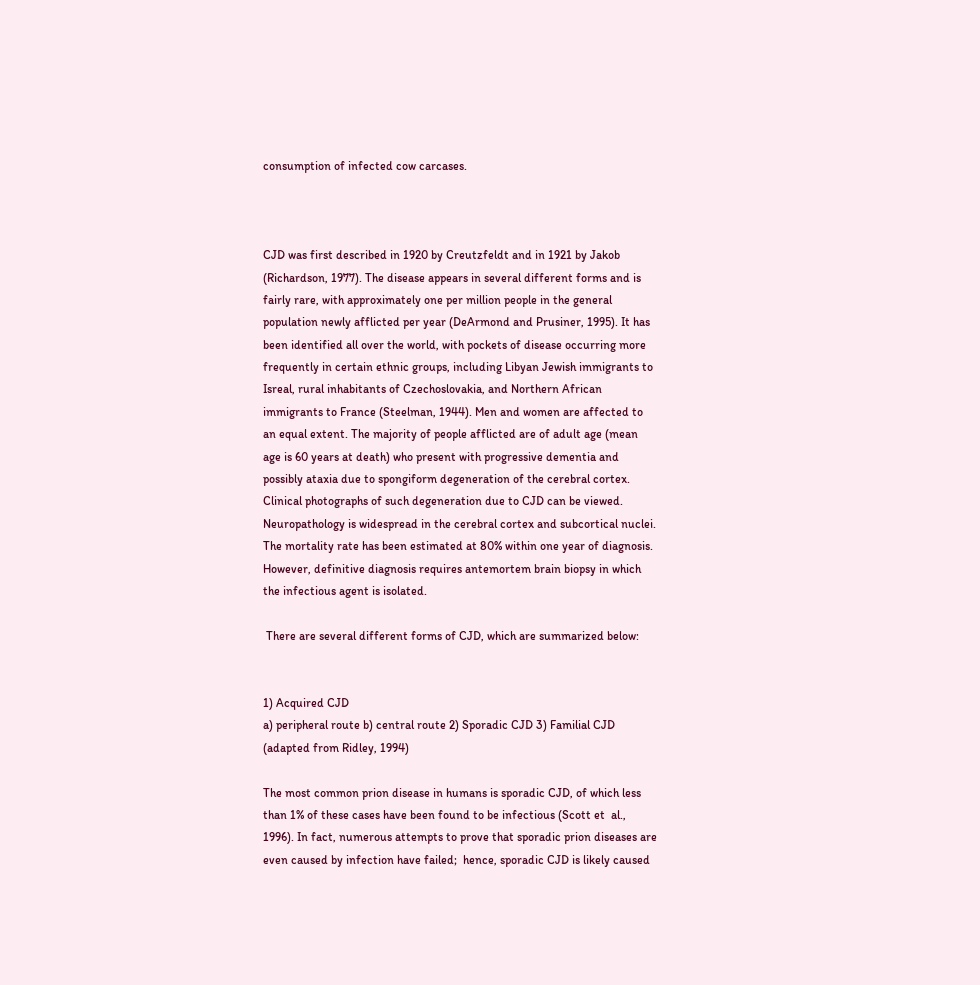consumption of infected cow carcases.



CJD was first described in 1920 by Creutzfeldt and in 1921 by Jakob (Richardson, 1977). The disease appears in several different forms and is fairly rare, with approximately one per million people in the general population newly afflicted per year (DeArmond and Prusiner, 1995). It has been identified all over the world, with pockets of disease occurring more frequently in certain ethnic groups, including Libyan Jewish immigrants to Isreal, rural inhabitants of Czechoslovakia, and Northern African immigrants to France (Steelman, 1944). Men and women are affected to an equal extent. The majority of people afflicted are of adult age (mean age is 60 years at death) who present with progressive dementia and possibly ataxia due to spongiform degeneration of the cerebral cortex. Clinical photographs of such degeneration due to CJD can be viewed. Neuropathology is widespread in the cerebral cortex and subcortical nuclei. The mortality rate has been estimated at 80% within one year of diagnosis. However, definitive diagnosis requires antemortem brain biopsy in which the infectious agent is isolated.

 There are several different forms of CJD, which are summarized below:


1) Acquired CJD
a) peripheral route b) central route 2) Sporadic CJD 3) Familial CJD
(adapted from Ridley, 1994)

The most common prion disease in humans is sporadic CJD, of which less than 1% of these cases have been found to be infectious (Scott et  al., 1996). In fact, numerous attempts to prove that sporadic prion diseases are even caused by infection have failed;  hence, sporadic CJD is likely caused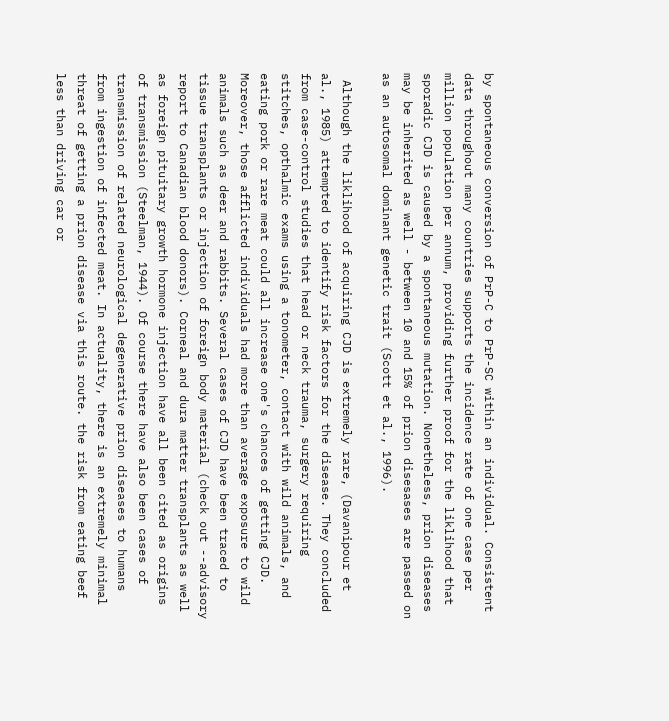by spontaneous conversion of PrP-C to PrP-SC within an individual. Consistent data throughout many countries supports the incidence rate of one case per million population per annum, providing further proof for the liklihood that sporadic CJD is caused by a spontaneous mutation. Nonetheless, prion diseases may be inherited as well - between 10 and 15% of prion disesases are passed on as an autosomal dominant genetic trait (Scott et al., 1996).

 Although the liklihood of acquiring CJD is extremely rare, (Davanipour et al., 1985) attempted to identify risk factors for the disease. They concluded from case-control studies that head or neck trauma, surgery requiring stitches, opthalmic exams using a tonometer, contact with wild animals, and eating pork or rare meat could all increase one's chances of getting CJD. Moreover, those afflicted individuals had more than average exposure to wild animals such as deer and rabbits. Several cases of CJD have been traced to tissue transplants or injection of foreign body material (check out --advisory report to Canadian blood donors). Corneal and dura matter transplants as well as foreign pituitary growth hormone injection have all been cited as origins of transmission (Steelman, 1944). Of course there have also been cases of transmission of related neurological degenerative prion diseases to humans from ingestion of infected meat. In actuality, there is an extremely minimal threat of getting a prion disease via this route. the risk from eating beef less than driving car or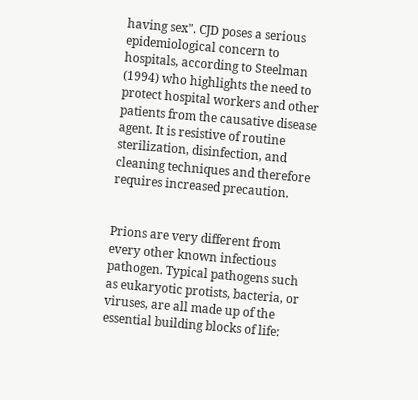having sex". CJD poses a serious epidemiological concern to hospitals, according to Steelman (1994) who highlights the need to protect hospital workers and other patients from the causative disease agent. It is resistive of routine sterilization, disinfection, and cleaning techniques and therefore requires increased precaution.


Prions are very different from every other known infectious pathogen. Typical pathogens such as eukaryotic protists, bacteria, or viruses, are all made up of the essential building blocks of life: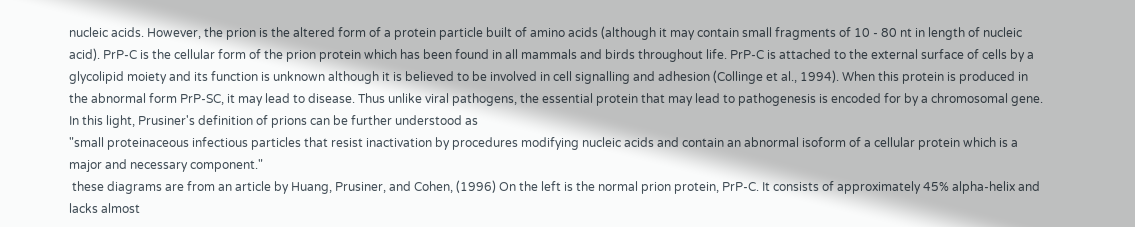nucleic acids. However, the prion is the altered form of a protein particle built of amino acids (although it may contain small fragments of 10 - 80 nt in length of nucleic acid). PrP-C is the cellular form of the prion protein which has been found in all mammals and birds throughout life. PrP-C is attached to the external surface of cells by a glycolipid moiety and its function is unknown although it is believed to be involved in cell signalling and adhesion (Collinge et al., 1994). When this protein is produced in the abnormal form PrP-SC, it may lead to disease. Thus unlike viral pathogens, the essential protein that may lead to pathogenesis is encoded for by a chromosomal gene. In this light, Prusiner's definition of prions can be further understood as
"small proteinaceous infectious particles that resist inactivation by procedures modifying nucleic acids and contain an abnormal isoform of a cellular protein which is a major and necessary component."
 these diagrams are from an article by Huang, Prusiner, and Cohen, (1996) On the left is the normal prion protein, PrP-C. It consists of approximately 45% alpha-helix and lacks almost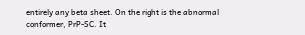entirely any beta sheet. On the right is the abnormal conformer, PrP-SC. It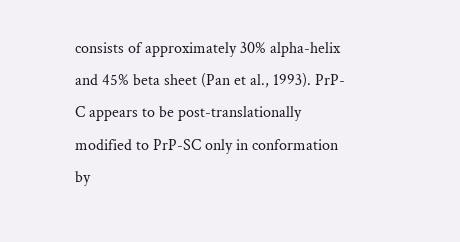consists of approximately 30% alpha-helix and 45% beta sheet (Pan et al., 1993). PrP-C appears to be post-translationally modified to PrP-SC only in conformation by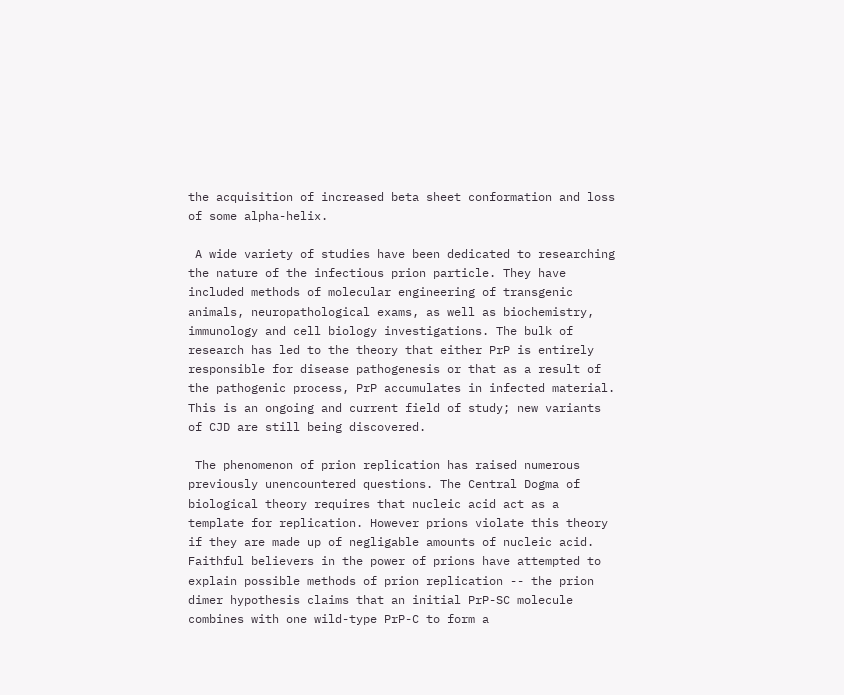the acquisition of increased beta sheet conformation and loss of some alpha-helix.

 A wide variety of studies have been dedicated to researching the nature of the infectious prion particle. They have included methods of molecular engineering of transgenic animals, neuropathological exams, as well as biochemistry, immunology and cell biology investigations. The bulk of research has led to the theory that either PrP is entirely responsible for disease pathogenesis or that as a result of the pathogenic process, PrP accumulates in infected material. This is an ongoing and current field of study; new variants of CJD are still being discovered.

 The phenomenon of prion replication has raised numerous previously unencountered questions. The Central Dogma of biological theory requires that nucleic acid act as a template for replication. However prions violate this theory if they are made up of negligable amounts of nucleic acid. Faithful believers in the power of prions have attempted to explain possible methods of prion replication -- the prion dimer hypothesis claims that an initial PrP-SC molecule combines with one wild-type PrP-C to form a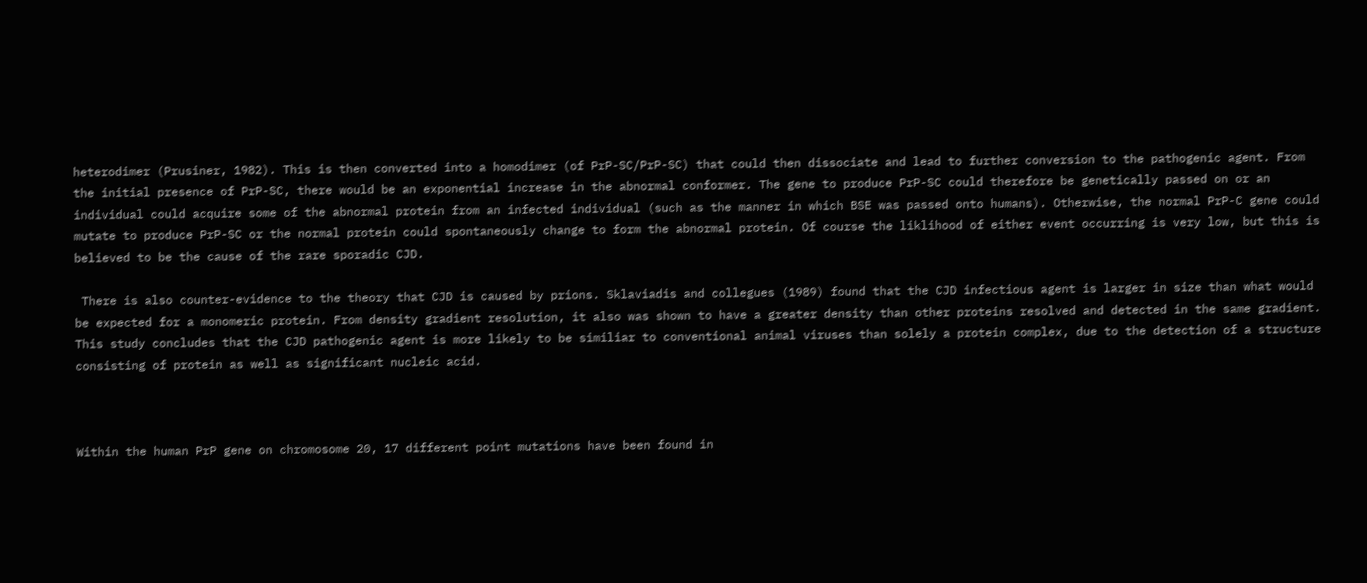heterodimer (Prusiner, 1982). This is then converted into a homodimer (of PrP-SC/PrP-SC) that could then dissociate and lead to further conversion to the pathogenic agent. From the initial presence of PrP-SC, there would be an exponential increase in the abnormal conformer. The gene to produce PrP-SC could therefore be genetically passed on or an individual could acquire some of the abnormal protein from an infected individual (such as the manner in which BSE was passed onto humans). Otherwise, the normal PrP-C gene could mutate to produce PrP-SC or the normal protein could spontaneously change to form the abnormal protein. Of course the liklihood of either event occurring is very low, but this is believed to be the cause of the rare sporadic CJD.

 There is also counter-evidence to the theory that CJD is caused by prions. Sklaviadis and collegues (1989) found that the CJD infectious agent is larger in size than what would be expected for a monomeric protein. From density gradient resolution, it also was shown to have a greater density than other proteins resolved and detected in the same gradient. This study concludes that the CJD pathogenic agent is more likely to be similiar to conventional animal viruses than solely a protein complex, due to the detection of a structure consisting of protein as well as significant nucleic acid.



Within the human PrP gene on chromosome 20, 17 different point mutations have been found in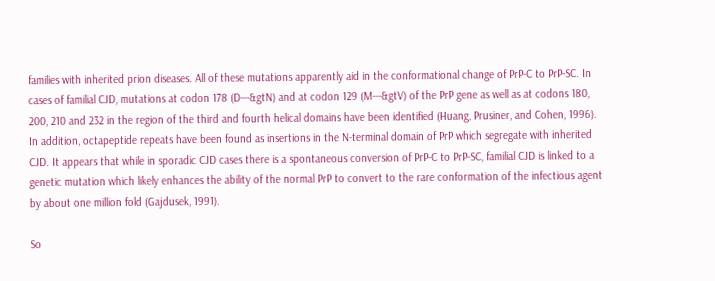families with inherited prion diseases. All of these mutations apparently aid in the conformational change of PrP-C to PrP-SC. In cases of familial CJD, mutations at codon 178 (D---&gtN) and at codon 129 (M---&gtV) of the PrP gene as well as at codons 180, 200, 210 and 232 in the region of the third and fourth helical domains have been identified (Huang, Prusiner, and Cohen, 1996). In addition, octapeptide repeats have been found as insertions in the N-terminal domain of PrP which segregate with inherited CJD. It appears that while in sporadic CJD cases there is a spontaneous conversion of PrP-C to PrP-SC, familial CJD is linked to a genetic mutation which likely enhances the ability of the normal PrP to convert to the rare conformation of the infectious agent by about one million fold (Gajdusek, 1991).

So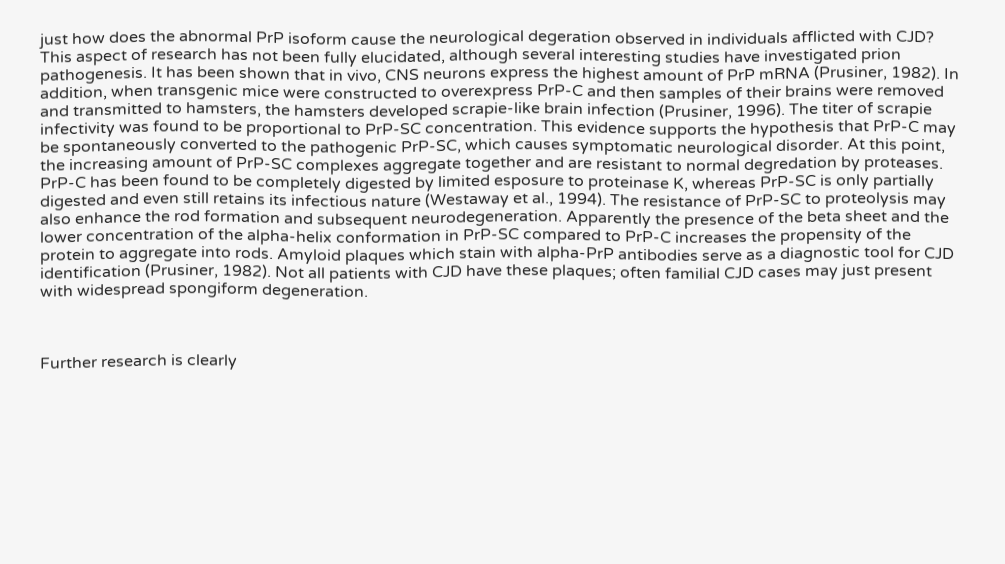just how does the abnormal PrP isoform cause the neurological degeration observed in individuals afflicted with CJD? This aspect of research has not been fully elucidated, although several interesting studies have investigated prion pathogenesis. It has been shown that in vivo, CNS neurons express the highest amount of PrP mRNA (Prusiner, 1982). In addition, when transgenic mice were constructed to overexpress PrP-C and then samples of their brains were removed and transmitted to hamsters, the hamsters developed scrapie-like brain infection (Prusiner, 1996). The titer of scrapie infectivity was found to be proportional to PrP-SC concentration. This evidence supports the hypothesis that PrP-C may be spontaneously converted to the pathogenic PrP-SC, which causes symptomatic neurological disorder. At this point, the increasing amount of PrP-SC complexes aggregate together and are resistant to normal degredation by proteases. PrP-C has been found to be completely digested by limited esposure to proteinase K, whereas PrP-SC is only partially digested and even still retains its infectious nature (Westaway et al., 1994). The resistance of PrP-SC to proteolysis may also enhance the rod formation and subsequent neurodegeneration. Apparently the presence of the beta sheet and the lower concentration of the alpha-helix conformation in PrP-SC compared to PrP-C increases the propensity of the protein to aggregate into rods. Amyloid plaques which stain with alpha-PrP antibodies serve as a diagnostic tool for CJD identification (Prusiner, 1982). Not all patients with CJD have these plaques; often familial CJD cases may just present with widespread spongiform degeneration.



Further research is clearly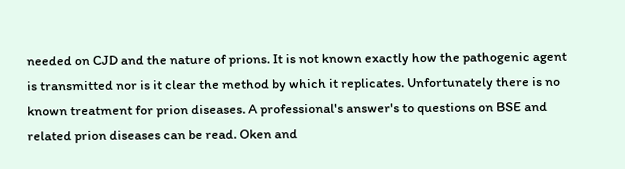needed on CJD and the nature of prions. It is not known exactly how the pathogenic agent is transmitted nor is it clear the method by which it replicates. Unfortunately there is no known treatment for prion diseases. A professional's answer's to questions on BSE and related prion diseases can be read. Oken and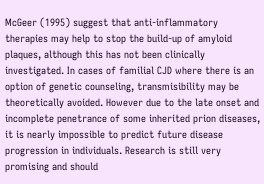McGeer (1995) suggest that anti-inflammatory therapies may help to stop the build-up of amyloid plaques, although this has not been clinically investigated. In cases of familial CJD where there is an option of genetic counseling, transmisibility may be theoretically avoided. However due to the late onset and incomplete penetrance of some inherited prion diseases, it is nearly impossible to predict future disease progression in individuals. Research is still very promising and should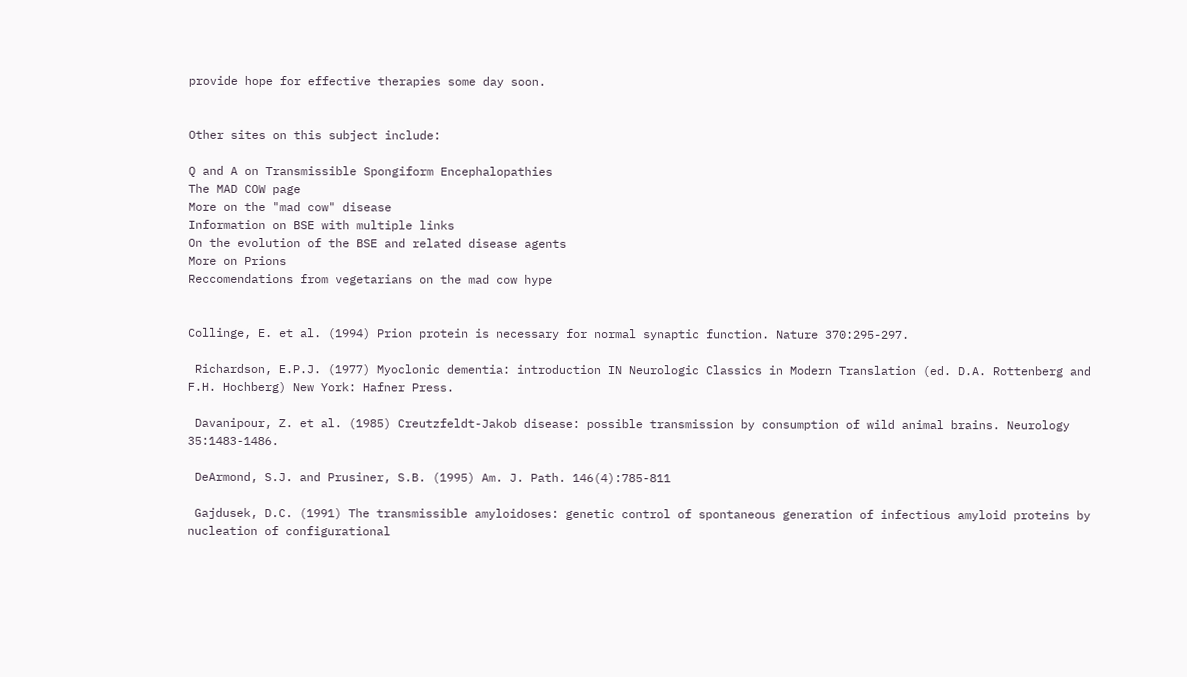provide hope for effective therapies some day soon.


Other sites on this subject include:

Q and A on Transmissible Spongiform Encephalopathies
The MAD COW page
More on the "mad cow" disease
Information on BSE with multiple links
On the evolution of the BSE and related disease agents
More on Prions
Reccomendations from vegetarians on the mad cow hype


Collinge, E. et al. (1994) Prion protein is necessary for normal synaptic function. Nature 370:295-297.

 Richardson, E.P.J. (1977) Myoclonic dementia: introduction IN Neurologic Classics in Modern Translation (ed. D.A. Rottenberg and F.H. Hochberg) New York: Hafner Press.

 Davanipour, Z. et al. (1985) Creutzfeldt-Jakob disease: possible transmission by consumption of wild animal brains. Neurology 35:1483-1486.

 DeArmond, S.J. and Prusiner, S.B. (1995) Am. J. Path. 146(4):785-811

 Gajdusek, D.C. (1991) The transmissible amyloidoses: genetic control of spontaneous generation of infectious amyloid proteins by nucleation of configurational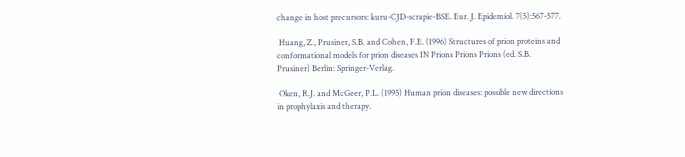change in host precursors: kuru-CJD-scrapie-BSE. Eur. J. Epidemiol. 7(5):567-577.

 Huang, Z., Prusiner, S.B. and Cohen, F.E. (1996) Structures of prion proteins and conformational models for prion diseases IN Prions Prions Prions (ed. S.B. Prusiner) Berlin: Springer-Verlag.

 Oken, R.J. and McGeer, P.L. (1995) Human prion diseases: possible new directions in prophylaxis and therapy.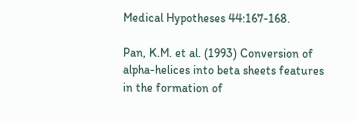Medical Hypotheses 44:167-168.

Pan, K.M. et al. (1993) Conversion of alpha-helices into beta sheets features in the formation of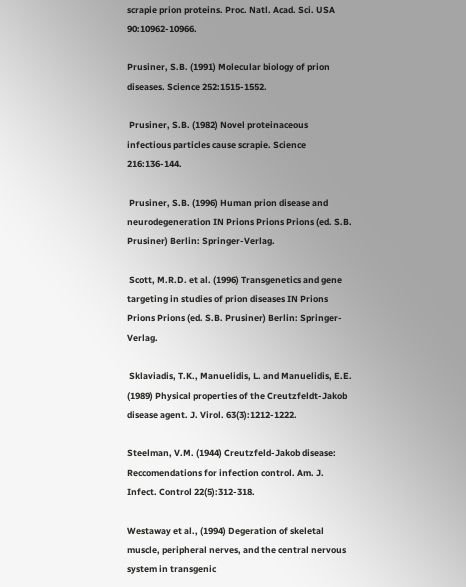scrapie prion proteins. Proc. Natl. Acad. Sci. USA 90:10962-10966.

Prusiner, S.B. (1991) Molecular biology of prion diseases. Science 252:1515-1552.

 Prusiner, S.B. (1982) Novel proteinaceous infectious particles cause scrapie. Science 216:136-144.

 Prusiner, S.B. (1996) Human prion disease and neurodegeneration IN Prions Prions Prions (ed. S.B. Prusiner) Berlin: Springer-Verlag.

 Scott, M.R.D. et al. (1996) Transgenetics and gene targeting in studies of prion diseases IN Prions Prions Prions (ed. S.B. Prusiner) Berlin: Springer-Verlag.

 Sklaviadis, T.K., Manuelidis, L. and Manuelidis, E.E. (1989) Physical properties of the Creutzfeldt-Jakob disease agent. J. Virol. 63(3):1212-1222.

Steelman, V.M. (1944) Creutzfeld-Jakob disease: Reccomendations for infection control. Am. J. Infect. Control 22(5):312-318.

Westaway et al., (1994) Degeration of skeletal muscle, peripheral nerves, and the central nervous system in transgenic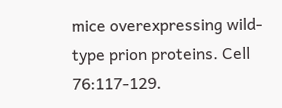mice overexpressing wild-type prion proteins. Cell 76:117-129.